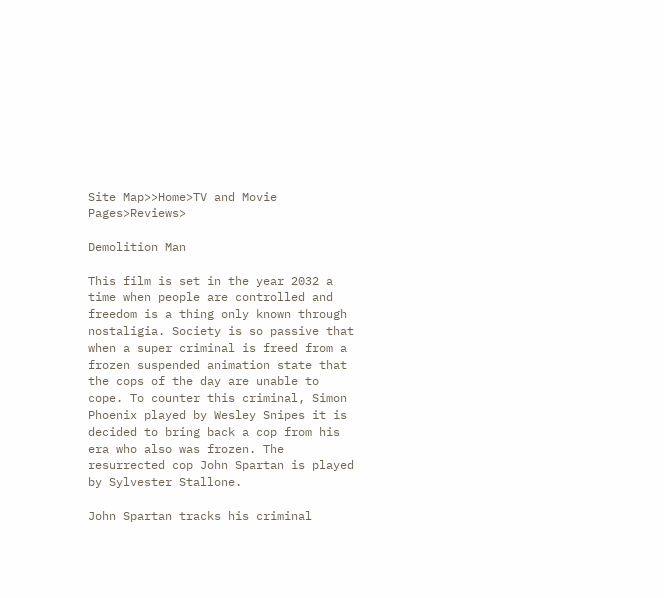Site Map>>Home>TV and Movie Pages>Reviews>

Demolition Man

This film is set in the year 2032 a time when people are controlled and freedom is a thing only known through nostaligia. Society is so passive that when a super criminal is freed from a frozen suspended animation state that the cops of the day are unable to cope. To counter this criminal, Simon Phoenix played by Wesley Snipes it is decided to bring back a cop from his era who also was frozen. The resurrected cop John Spartan is played by Sylvester Stallone.

John Spartan tracks his criminal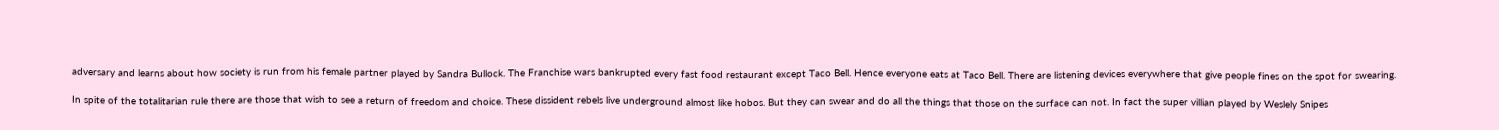adversary and learns about how society is run from his female partner played by Sandra Bullock. The Franchise wars bankrupted every fast food restaurant except Taco Bell. Hence everyone eats at Taco Bell. There are listening devices everywhere that give people fines on the spot for swearing.

In spite of the totalitarian rule there are those that wish to see a return of freedom and choice. These dissident rebels live underground almost like hobos. But they can swear and do all the things that those on the surface can not. In fact the super villian played by Weslely Snipes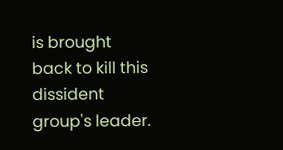is brought back to kill this dissident group's leader.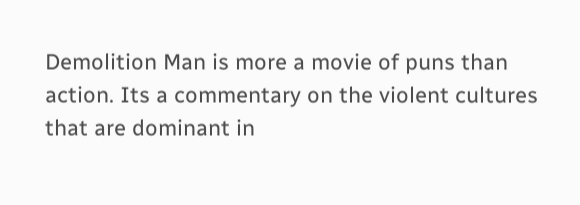Demolition Man is more a movie of puns than action. Its a commentary on the violent cultures that are dominant in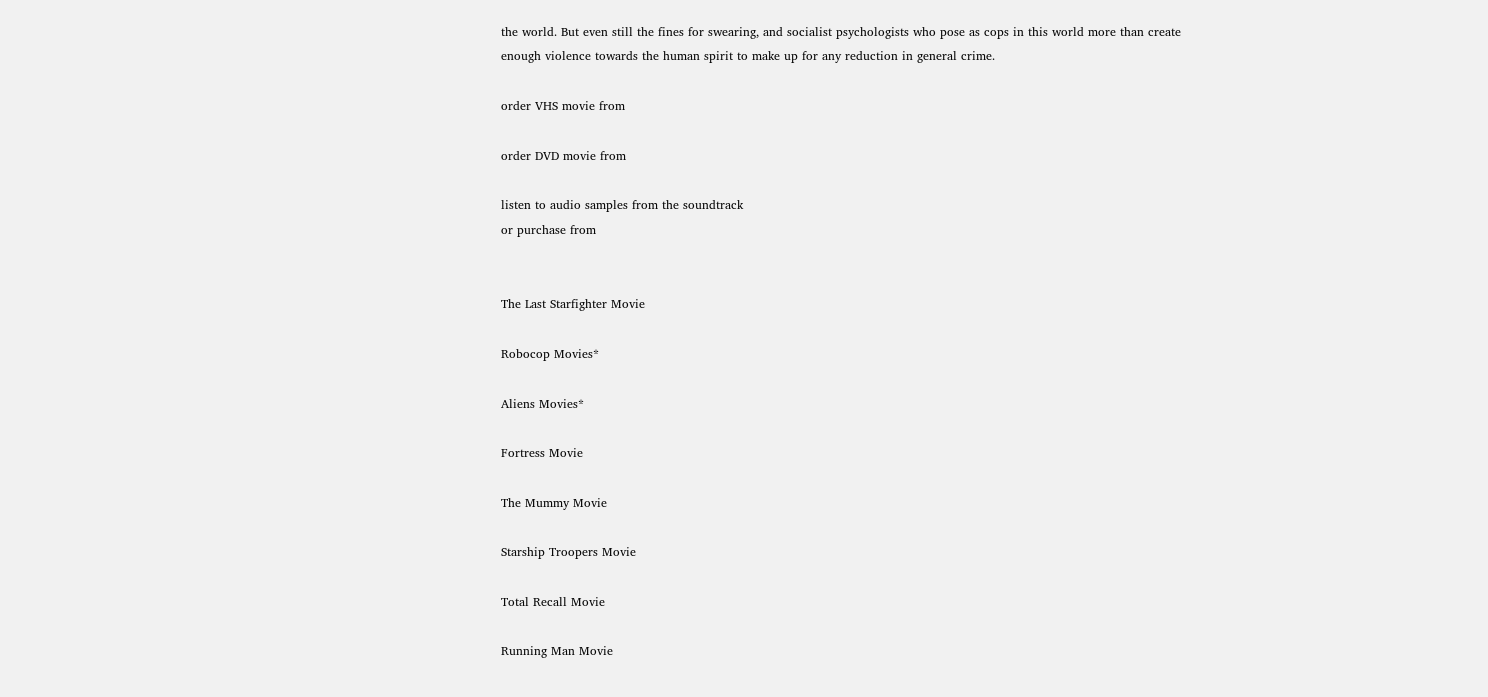the world. But even still the fines for swearing, and socialist psychologists who pose as cops in this world more than create enough violence towards the human spirit to make up for any reduction in general crime.

order VHS movie from

order DVD movie from

listen to audio samples from the soundtrack
or purchase from


The Last Starfighter Movie

Robocop Movies*

Aliens Movies*

Fortress Movie

The Mummy Movie

Starship Troopers Movie

Total Recall Movie

Running Man Movie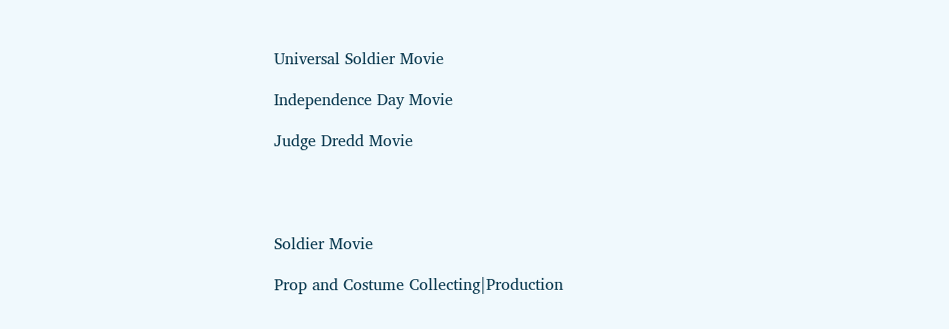Universal Soldier Movie

Independence Day Movie

Judge Dredd Movie




Soldier Movie

Prop and Costume Collecting|Production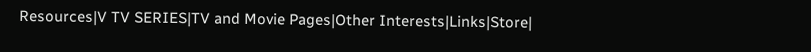Resources|V TV SERIES|TV and Movie Pages|Other Interests|Links|Store|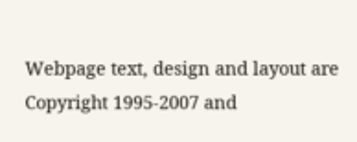Webpage text, design and layout are Copyright 1995-2007 and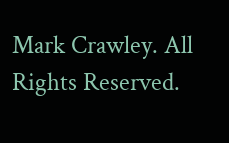Mark Crawley. All Rights Reserved.